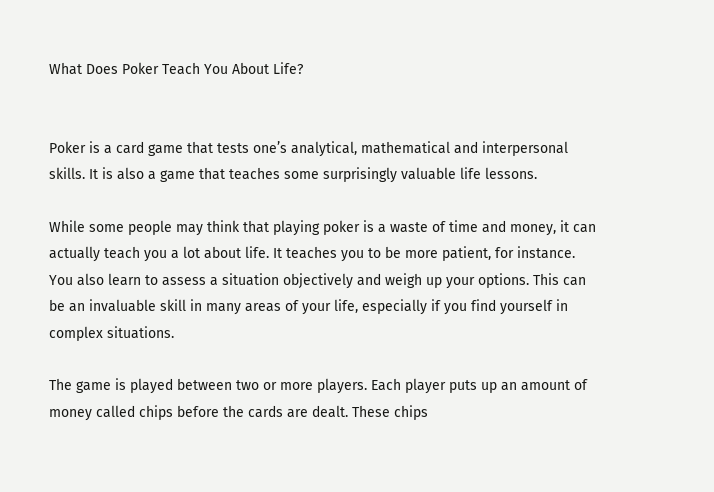What Does Poker Teach You About Life?


Poker is a card game that tests one’s analytical, mathematical and interpersonal skills. It is also a game that teaches some surprisingly valuable life lessons.

While some people may think that playing poker is a waste of time and money, it can actually teach you a lot about life. It teaches you to be more patient, for instance. You also learn to assess a situation objectively and weigh up your options. This can be an invaluable skill in many areas of your life, especially if you find yourself in complex situations.

The game is played between two or more players. Each player puts up an amount of money called chips before the cards are dealt. These chips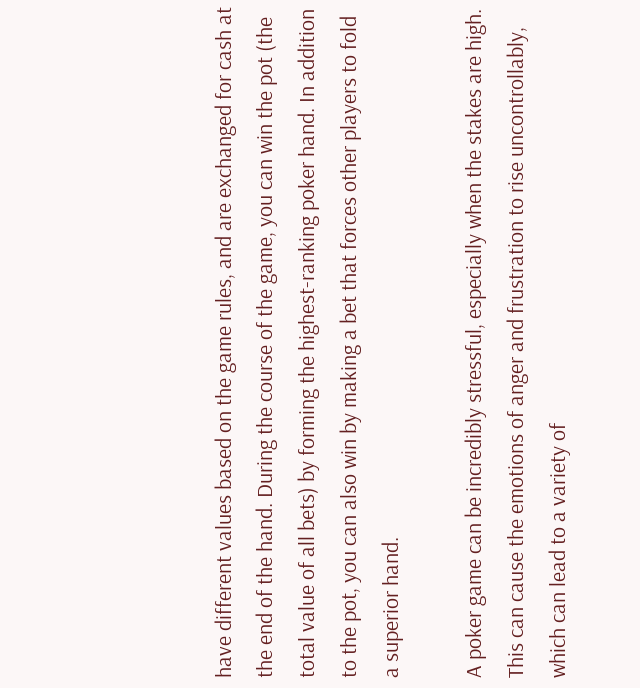have different values based on the game rules, and are exchanged for cash at the end of the hand. During the course of the game, you can win the pot (the total value of all bets) by forming the highest-ranking poker hand. In addition to the pot, you can also win by making a bet that forces other players to fold a superior hand.

A poker game can be incredibly stressful, especially when the stakes are high. This can cause the emotions of anger and frustration to rise uncontrollably, which can lead to a variety of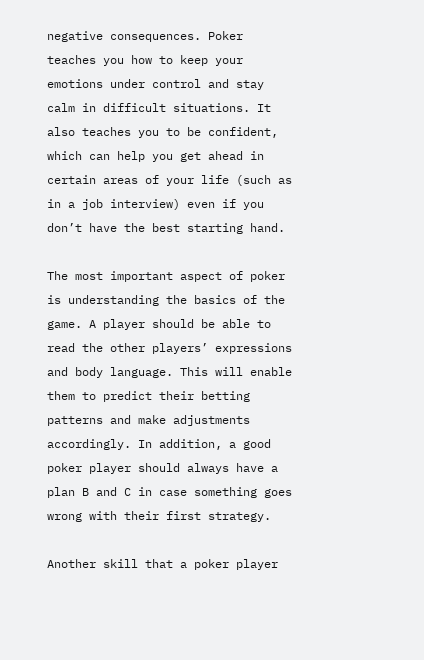negative consequences. Poker teaches you how to keep your emotions under control and stay calm in difficult situations. It also teaches you to be confident, which can help you get ahead in certain areas of your life (such as in a job interview) even if you don’t have the best starting hand.

The most important aspect of poker is understanding the basics of the game. A player should be able to read the other players’ expressions and body language. This will enable them to predict their betting patterns and make adjustments accordingly. In addition, a good poker player should always have a plan B and C in case something goes wrong with their first strategy.

Another skill that a poker player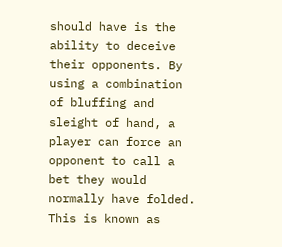should have is the ability to deceive their opponents. By using a combination of bluffing and sleight of hand, a player can force an opponent to call a bet they would normally have folded. This is known as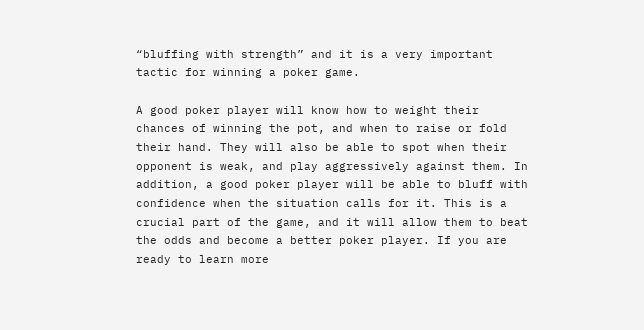“bluffing with strength” and it is a very important tactic for winning a poker game.

A good poker player will know how to weight their chances of winning the pot, and when to raise or fold their hand. They will also be able to spot when their opponent is weak, and play aggressively against them. In addition, a good poker player will be able to bluff with confidence when the situation calls for it. This is a crucial part of the game, and it will allow them to beat the odds and become a better poker player. If you are ready to learn more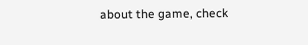about the game, check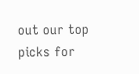out our top picks for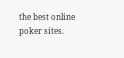the best online poker sites.